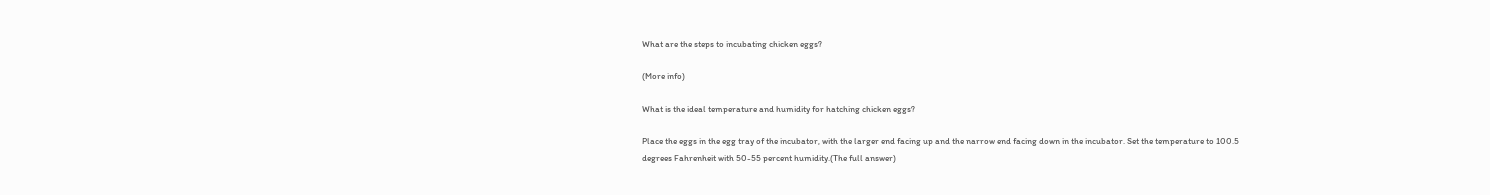What are the steps to incubating chicken eggs?

(More info)

What is the ideal temperature and humidity for hatching chicken eggs?

Place the eggs in the egg tray of the incubator, with the larger end facing up and the narrow end facing down in the incubator. Set the temperature to 100.5 degrees Fahrenheit with 50-55 percent humidity.(The full answer)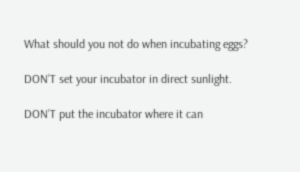What should you not do when incubating eggs?

DON’T set your incubator in direct sunlight.

DON’T put the incubator where it can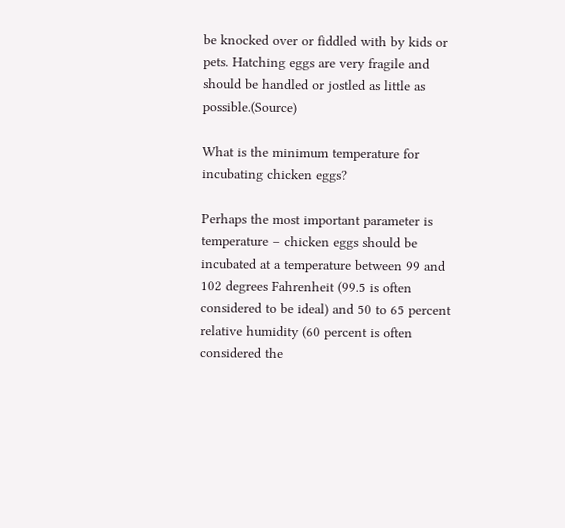be knocked over or fiddled with by kids or pets. Hatching eggs are very fragile and should be handled or jostled as little as possible.(Source)

What is the minimum temperature for incubating chicken eggs?

Perhaps the most important parameter is temperature – chicken eggs should be incubated at a temperature between 99 and 102 degrees Fahrenheit (99.5 is often considered to be ideal) and 50 to 65 percent relative humidity (60 percent is often considered the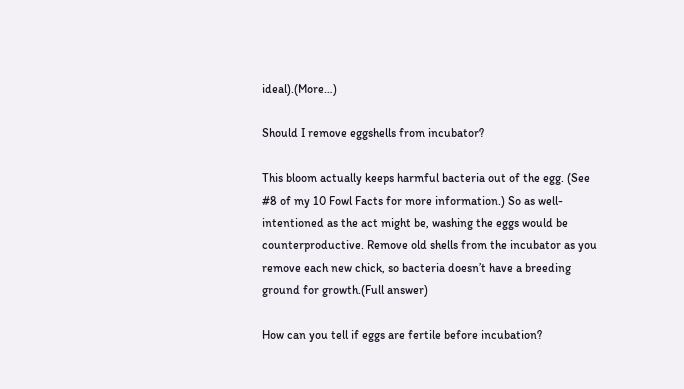ideal).(More…)

Should I remove eggshells from incubator?

This bloom actually keeps harmful bacteria out of the egg. (See #8 of my 10 Fowl Facts for more information.) So as well-intentioned as the act might be, washing the eggs would be counterproductive. Remove old shells from the incubator as you remove each new chick, so bacteria doesn’t have a breeding ground for growth.(Full answer)

How can you tell if eggs are fertile before incubation?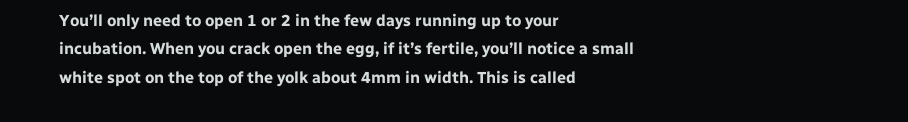You’ll only need to open 1 or 2 in the few days running up to your incubation. When you crack open the egg, if it’s fertile, you’ll notice a small white spot on the top of the yolk about 4mm in width. This is called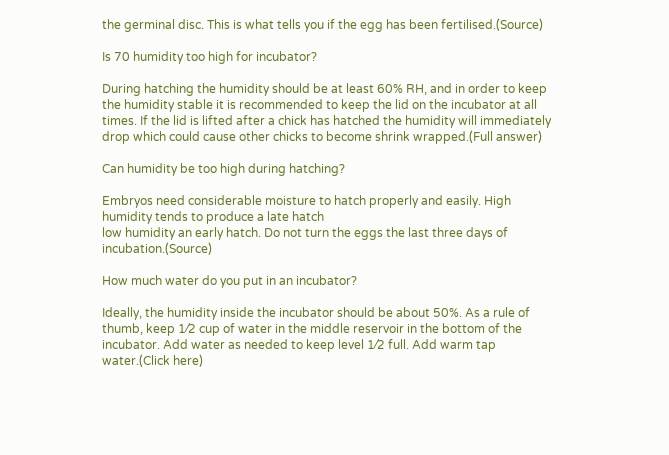the germinal disc. This is what tells you if the egg has been fertilised.(Source)

Is 70 humidity too high for incubator?

During hatching the humidity should be at least 60% RH, and in order to keep the humidity stable it is recommended to keep the lid on the incubator at all times. If the lid is lifted after a chick has hatched the humidity will immediately drop which could cause other chicks to become shrink wrapped.(Full answer)

Can humidity be too high during hatching?

Embryos need considerable moisture to hatch properly and easily. High humidity tends to produce a late hatch
low humidity an early hatch. Do not turn the eggs the last three days of incubation.(Source)

How much water do you put in an incubator?

Ideally, the humidity inside the incubator should be about 50%. As a rule of thumb, keep 1⁄2 cup of water in the middle reservoir in the bottom of the incubator. Add water as needed to keep level 1⁄2 full. Add warm tap water.(Click here)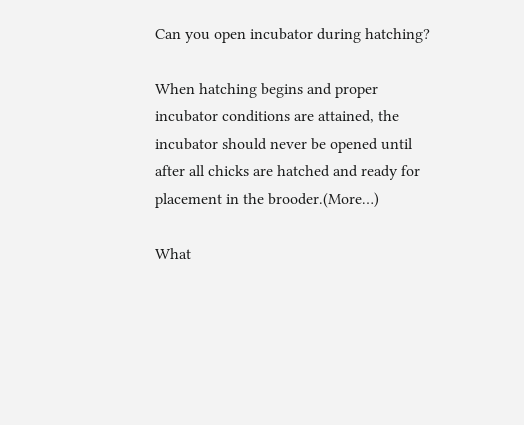Can you open incubator during hatching?

When hatching begins and proper incubator conditions are attained, the incubator should never be opened until after all chicks are hatched and ready for placement in the brooder.(More…)

What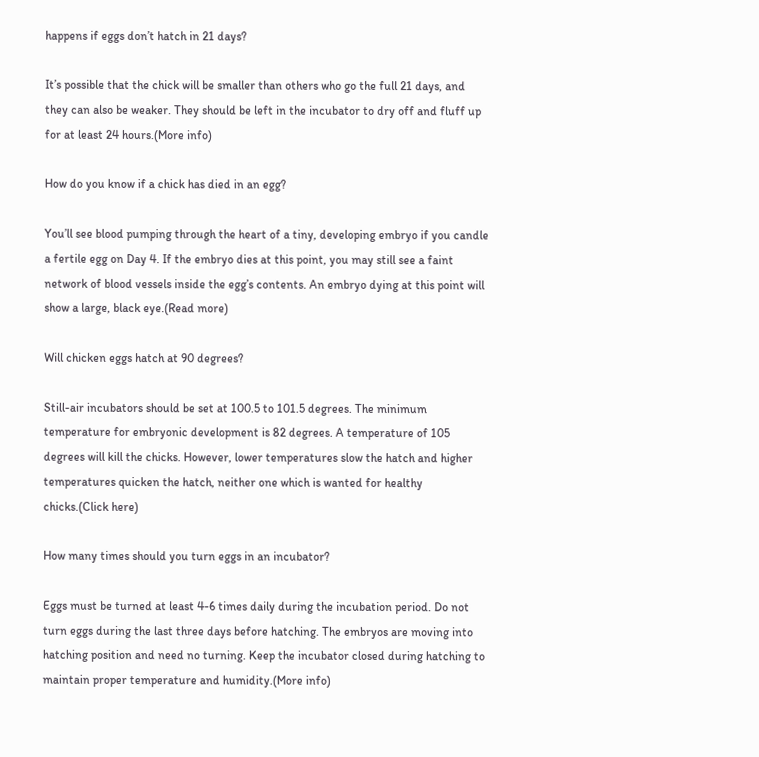happens if eggs don’t hatch in 21 days?

It’s possible that the chick will be smaller than others who go the full 21 days, and they can also be weaker. They should be left in the incubator to dry off and fluff up for at least 24 hours.(More info)

How do you know if a chick has died in an egg?

You’ll see blood pumping through the heart of a tiny, developing embryo if you candle a fertile egg on Day 4. If the embryo dies at this point, you may still see a faint network of blood vessels inside the egg’s contents. An embryo dying at this point will show a large, black eye.(Read more)

Will chicken eggs hatch at 90 degrees?

Still-air incubators should be set at 100.5 to 101.5 degrees. The minimum temperature for embryonic development is 82 degrees. A temperature of 105 degrees will kill the chicks. However, lower temperatures slow the hatch and higher temperatures quicken the hatch, neither one which is wanted for healthy chicks.(Click here)

How many times should you turn eggs in an incubator?

Eggs must be turned at least 4-6 times daily during the incubation period. Do not turn eggs during the last three days before hatching. The embryos are moving into hatching position and need no turning. Keep the incubator closed during hatching to maintain proper temperature and humidity.(More info)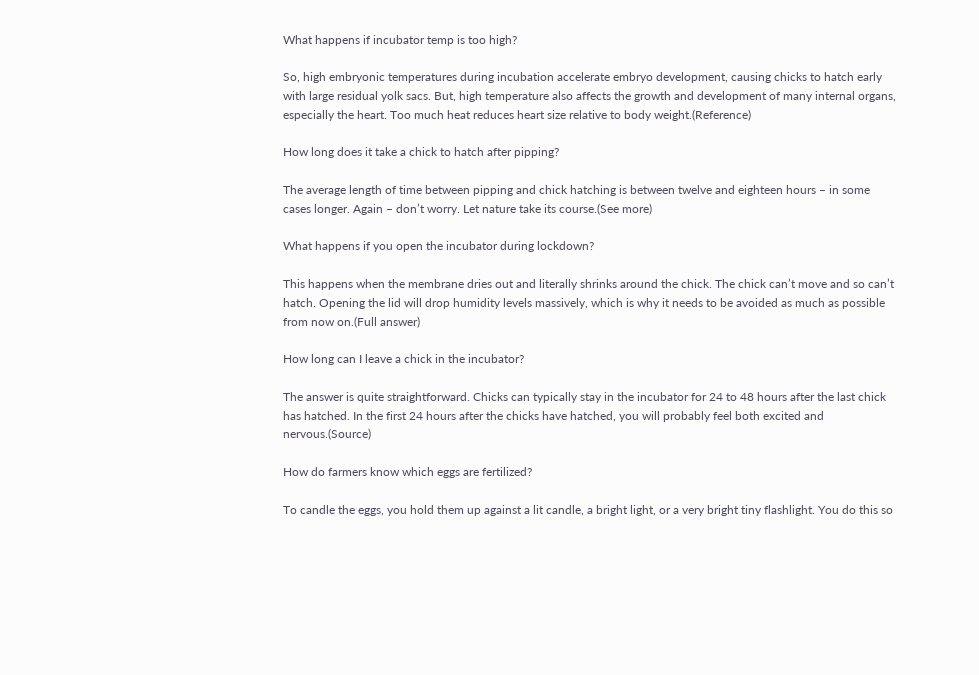What happens if incubator temp is too high?

So, high embryonic temperatures during incubation accelerate embryo development, causing chicks to hatch early with large residual yolk sacs. But, high temperature also affects the growth and development of many internal organs, especially the heart. Too much heat reduces heart size relative to body weight.(Reference)

How long does it take a chick to hatch after pipping?

The average length of time between pipping and chick hatching is between twelve and eighteen hours – in some cases longer. Again – don’t worry. Let nature take its course.(See more)

What happens if you open the incubator during lockdown?

This happens when the membrane dries out and literally shrinks around the chick. The chick can’t move and so can’t hatch. Opening the lid will drop humidity levels massively, which is why it needs to be avoided as much as possible from now on.(Full answer)

How long can I leave a chick in the incubator?

The answer is quite straightforward. Chicks can typically stay in the incubator for 24 to 48 hours after the last chick has hatched. In the first 24 hours after the chicks have hatched, you will probably feel both excited and nervous.(Source)

How do farmers know which eggs are fertilized?

To candle the eggs, you hold them up against a lit candle, a bright light, or a very bright tiny flashlight. You do this so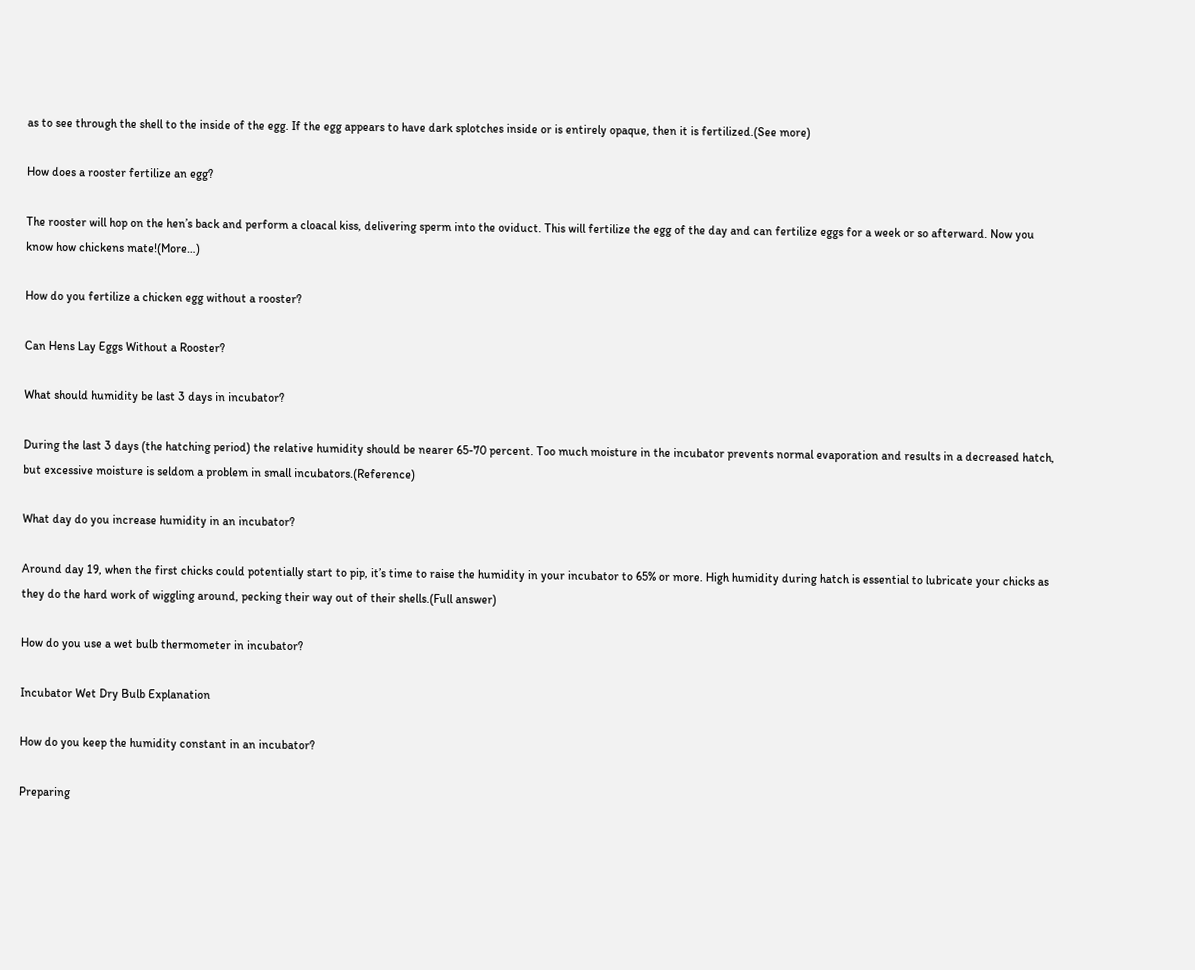as to see through the shell to the inside of the egg. If the egg appears to have dark splotches inside or is entirely opaque, then it is fertilized.(See more)

How does a rooster fertilize an egg?

The rooster will hop on the hen’s back and perform a cloacal kiss, delivering sperm into the oviduct. This will fertilize the egg of the day and can fertilize eggs for a week or so afterward. Now you know how chickens mate!(More…)

How do you fertilize a chicken egg without a rooster?

Can Hens Lay Eggs Without a Rooster?

What should humidity be last 3 days in incubator?

During the last 3 days (the hatching period) the relative humidity should be nearer 65-70 percent. Too much moisture in the incubator prevents normal evaporation and results in a decreased hatch, but excessive moisture is seldom a problem in small incubators.(Reference)

What day do you increase humidity in an incubator?

Around day 19, when the first chicks could potentially start to pip, it’s time to raise the humidity in your incubator to 65% or more. High humidity during hatch is essential to lubricate your chicks as they do the hard work of wiggling around, pecking their way out of their shells.(Full answer)

How do you use a wet bulb thermometer in incubator?

Incubator Wet Dry Bulb Explanation

How do you keep the humidity constant in an incubator?

Preparing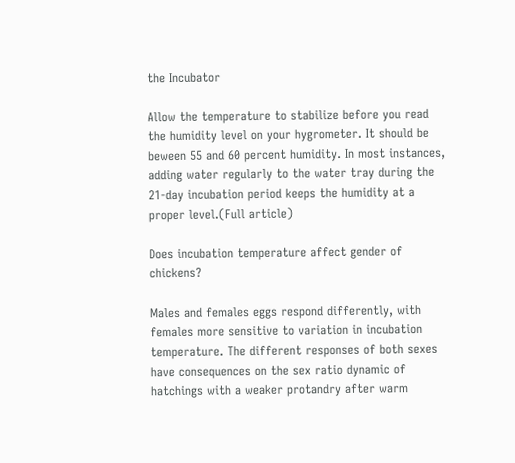the Incubator

Allow the temperature to stabilize before you read the humidity level on your hygrometer. It should be beween 55 and 60 percent humidity. In most instances, adding water regularly to the water tray during the 21-day incubation period keeps the humidity at a proper level.(Full article)

Does incubation temperature affect gender of chickens?

Males and females eggs respond differently, with females more sensitive to variation in incubation temperature. The different responses of both sexes have consequences on the sex ratio dynamic of hatchings with a weaker protandry after warm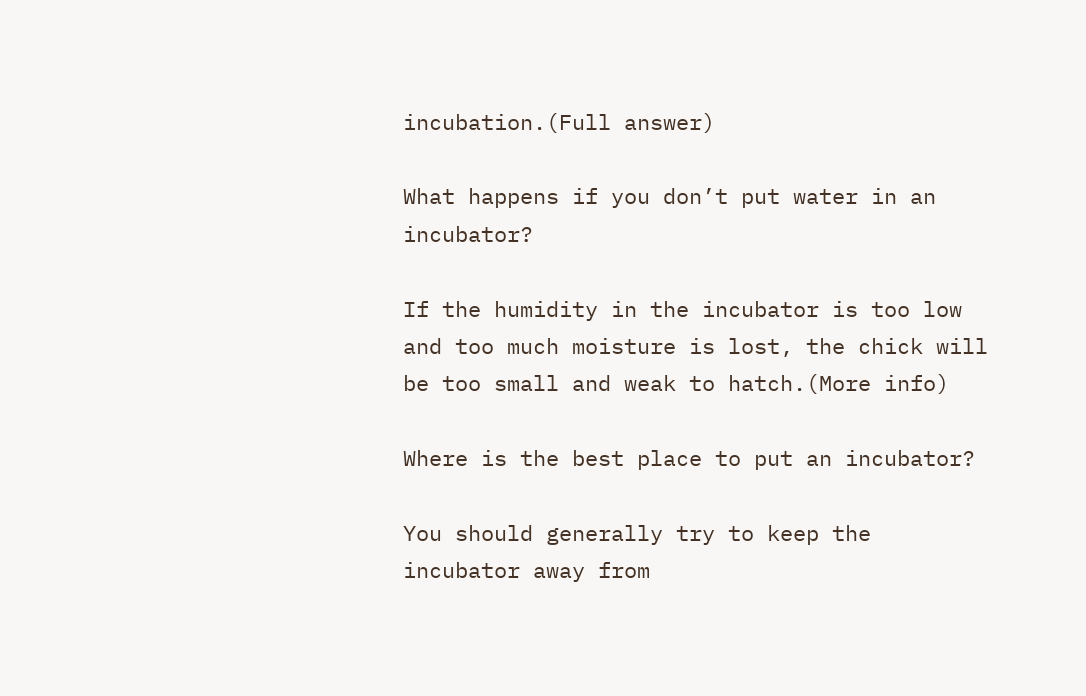incubation.(Full answer)

What happens if you don’t put water in an incubator?

If the humidity in the incubator is too low and too much moisture is lost, the chick will be too small and weak to hatch.(More info)

Where is the best place to put an incubator?

You should generally try to keep the incubator away from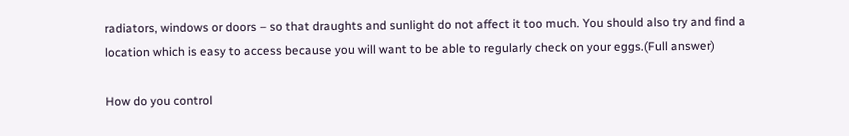radiators, windows or doors – so that draughts and sunlight do not affect it too much. You should also try and find a location which is easy to access because you will want to be able to regularly check on your eggs.(Full answer)

How do you control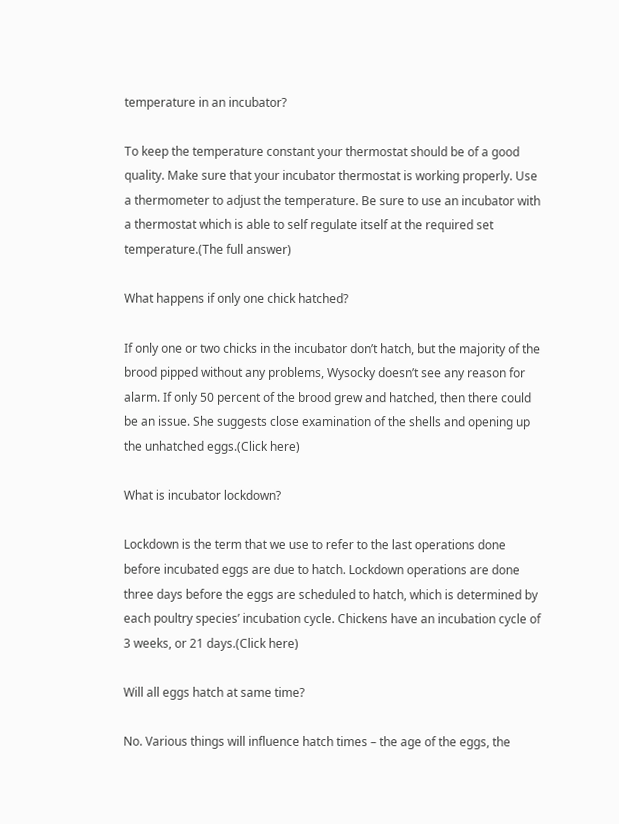temperature in an incubator?

To keep the temperature constant your thermostat should be of a good quality. Make sure that your incubator thermostat is working properly. Use a thermometer to adjust the temperature. Be sure to use an incubator with a thermostat which is able to self regulate itself at the required set temperature.(The full answer)

What happens if only one chick hatched?

If only one or two chicks in the incubator don’t hatch, but the majority of the brood pipped without any problems, Wysocky doesn’t see any reason for alarm. If only 50 percent of the brood grew and hatched, then there could be an issue. She suggests close examination of the shells and opening up the unhatched eggs.(Click here)

What is incubator lockdown?

Lockdown is the term that we use to refer to the last operations done before incubated eggs are due to hatch. Lockdown operations are done three days before the eggs are scheduled to hatch, which is determined by each poultry species’ incubation cycle. Chickens have an incubation cycle of 3 weeks, or 21 days.(Click here)

Will all eggs hatch at same time?

No. Various things will influence hatch times – the age of the eggs, the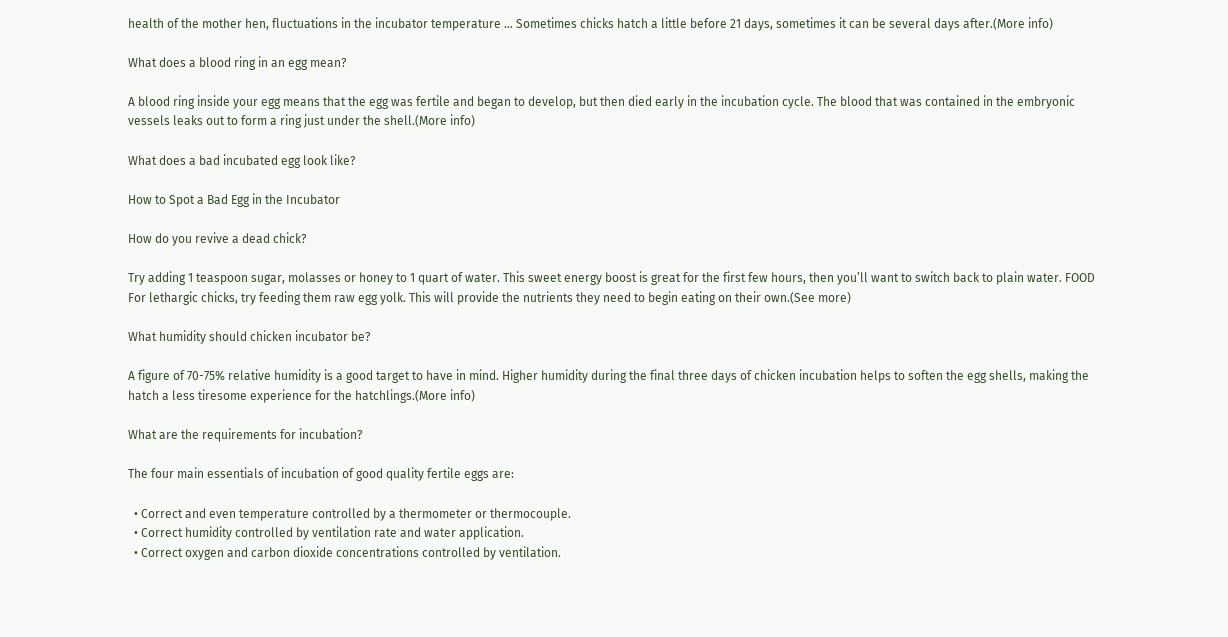health of the mother hen, fluctuations in the incubator temperature … Sometimes chicks hatch a little before 21 days, sometimes it can be several days after.(More info)

What does a blood ring in an egg mean?

A blood ring inside your egg means that the egg was fertile and began to develop, but then died early in the incubation cycle. The blood that was contained in the embryonic vessels leaks out to form a ring just under the shell.(More info)

What does a bad incubated egg look like?

How to Spot a Bad Egg in the Incubator

How do you revive a dead chick?

Try adding 1 teaspoon sugar, molasses or honey to 1 quart of water. This sweet energy boost is great for the first few hours, then you’ll want to switch back to plain water. FOOD For lethargic chicks, try feeding them raw egg yolk. This will provide the nutrients they need to begin eating on their own.(See more)

What humidity should chicken incubator be?

A figure of 70-75% relative humidity is a good target to have in mind. Higher humidity during the final three days of chicken incubation helps to soften the egg shells, making the hatch a less tiresome experience for the hatchlings.(More info)

What are the requirements for incubation?

The four main essentials of incubation of good quality fertile eggs are:

  • Correct and even temperature controlled by a thermometer or thermocouple.
  • Correct humidity controlled by ventilation rate and water application.
  • Correct oxygen and carbon dioxide concentrations controlled by ventilation.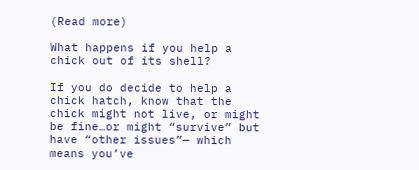(Read more)

What happens if you help a chick out of its shell?

If you do decide to help a chick hatch, know that the chick might not live, or might be fine…or might “survive” but have “other issues”— which means you’ve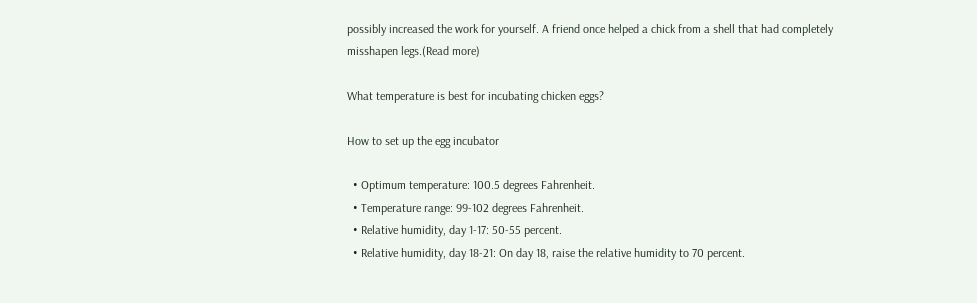possibly increased the work for yourself. A friend once helped a chick from a shell that had completely misshapen legs.(Read more)

What temperature is best for incubating chicken eggs?

How to set up the egg incubator

  • Optimum temperature: 100.5 degrees Fahrenheit.
  • Temperature range: 99-102 degrees Fahrenheit.
  • Relative humidity, day 1-17: 50-55 percent.
  • Relative humidity, day 18-21: On day 18, raise the relative humidity to 70 percent.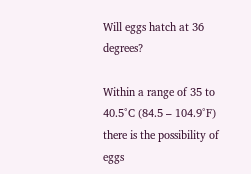Will eggs hatch at 36 degrees?

Within a range of 35 to 40.5°C (84.5 – 104.9°F) there is the possibility of eggs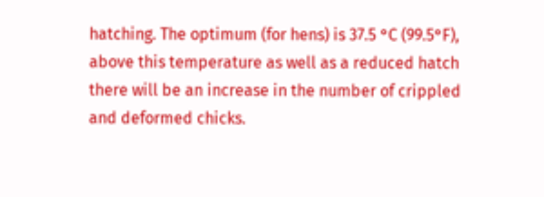hatching. The optimum (for hens) is 37.5 °C (99.5°F), above this temperature as well as a reduced hatch there will be an increase in the number of crippled and deformed chicks.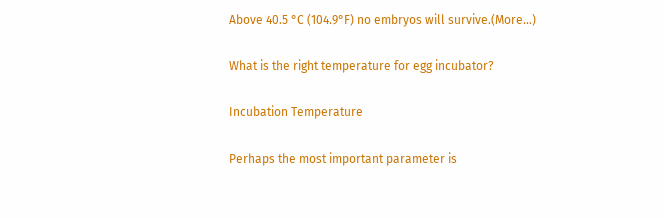Above 40.5 °C (104.9°F) no embryos will survive.(More…)

What is the right temperature for egg incubator?

Incubation Temperature

Perhaps the most important parameter is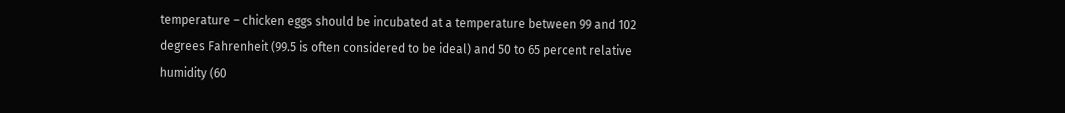temperature – chicken eggs should be incubated at a temperature between 99 and 102 degrees Fahrenheit (99.5 is often considered to be ideal) and 50 to 65 percent relative humidity (60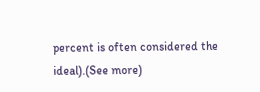percent is often considered the ideal).(See more)